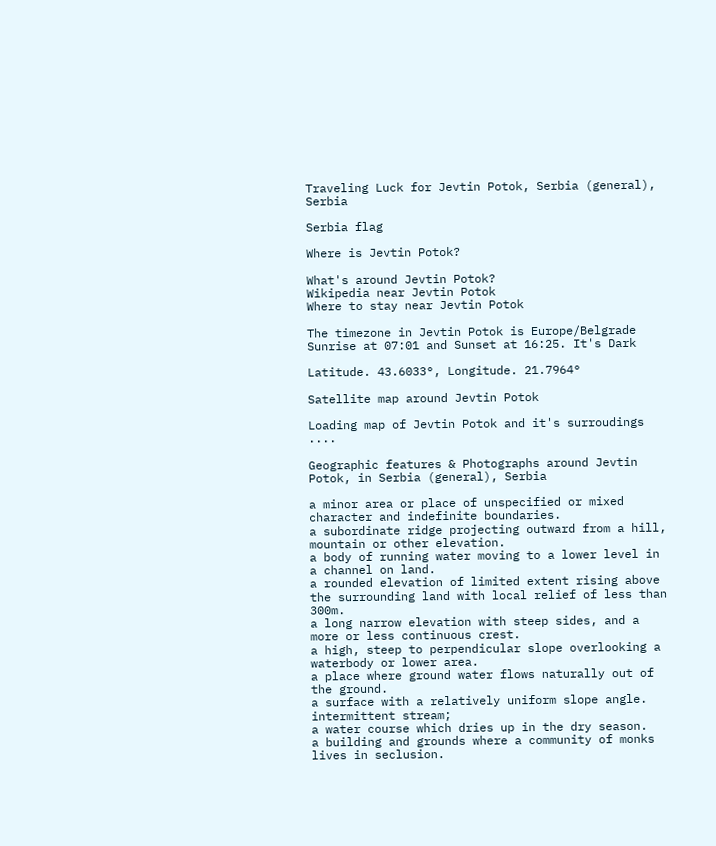Traveling Luck for Jevtin Potok, Serbia (general), Serbia

Serbia flag

Where is Jevtin Potok?

What's around Jevtin Potok?
Wikipedia near Jevtin Potok
Where to stay near Jevtin Potok

The timezone in Jevtin Potok is Europe/Belgrade
Sunrise at 07:01 and Sunset at 16:25. It's Dark

Latitude. 43.6033°, Longitude. 21.7964°

Satellite map around Jevtin Potok

Loading map of Jevtin Potok and it's surroudings ....

Geographic features & Photographs around Jevtin Potok, in Serbia (general), Serbia

a minor area or place of unspecified or mixed character and indefinite boundaries.
a subordinate ridge projecting outward from a hill, mountain or other elevation.
a body of running water moving to a lower level in a channel on land.
a rounded elevation of limited extent rising above the surrounding land with local relief of less than 300m.
a long narrow elevation with steep sides, and a more or less continuous crest.
a high, steep to perpendicular slope overlooking a waterbody or lower area.
a place where ground water flows naturally out of the ground.
a surface with a relatively uniform slope angle.
intermittent stream;
a water course which dries up in the dry season.
a building and grounds where a community of monks lives in seclusion.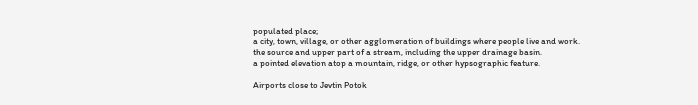populated place;
a city, town, village, or other agglomeration of buildings where people live and work.
the source and upper part of a stream, including the upper drainage basin.
a pointed elevation atop a mountain, ridge, or other hypsographic feature.

Airports close to Jevtin Potok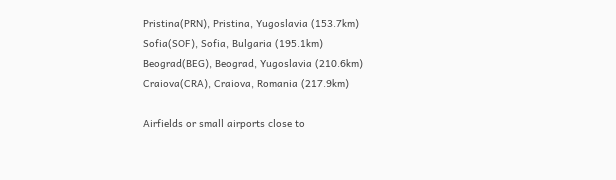Pristina(PRN), Pristina, Yugoslavia (153.7km)
Sofia(SOF), Sofia, Bulgaria (195.1km)
Beograd(BEG), Beograd, Yugoslavia (210.6km)
Craiova(CRA), Craiova, Romania (217.9km)

Airfields or small airports close to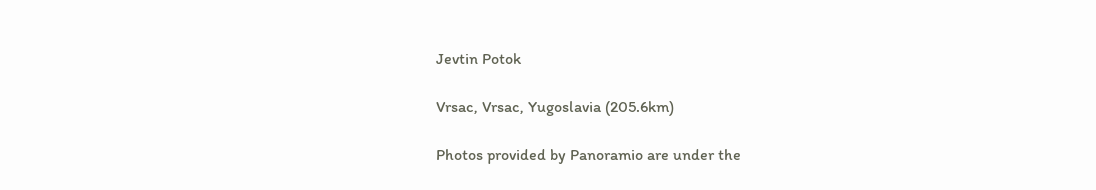Jevtin Potok

Vrsac, Vrsac, Yugoslavia (205.6km)

Photos provided by Panoramio are under the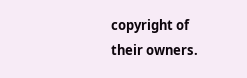copyright of their owners.